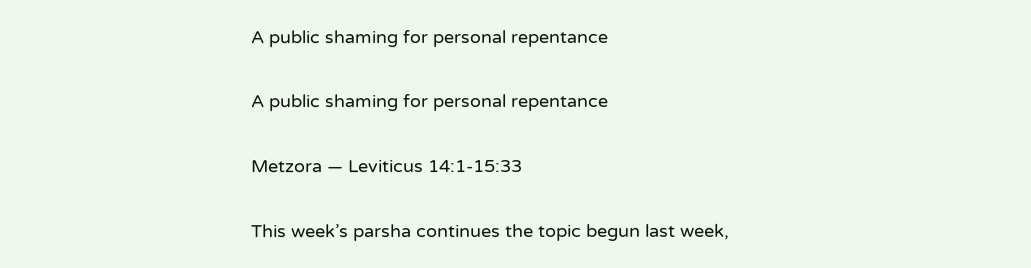A public shaming for personal repentance

A public shaming for personal repentance

Metzora — Leviticus 14:1-15:33

This week’s parsha continues the topic begun last week,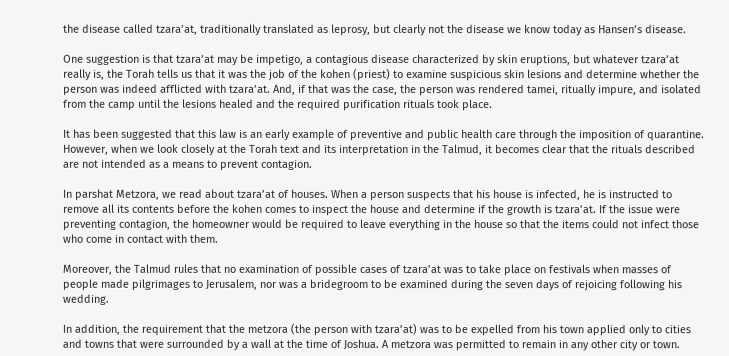the disease called tzara’at, traditionally translated as leprosy, but clearly not the disease we know today as Hansen’s disease.

One suggestion is that tzara’at may be impetigo, a contagious disease characterized by skin eruptions, but whatever tzara’at really is, the Torah tells us that it was the job of the kohen (priest) to examine suspicious skin lesions and determine whether the person was indeed afflicted with tzara’at. And, if that was the case, the person was rendered tamei, ritually impure, and isolated from the camp until the lesions healed and the required purification rituals took place.

It has been suggested that this law is an early example of preventive and public health care through the imposition of quarantine. However, when we look closely at the Torah text and its interpretation in the Talmud, it becomes clear that the rituals described are not intended as a means to prevent contagion.

In parshat Metzora, we read about tzara’at of houses. When a person suspects that his house is infected, he is instructed to remove all its contents before the kohen comes to inspect the house and determine if the growth is tzara’at. If the issue were preventing contagion, the homeowner would be required to leave everything in the house so that the items could not infect those who come in contact with them.

Moreover, the Talmud rules that no examination of possible cases of tzara’at was to take place on festivals when masses of people made pilgrimages to Jerusalem, nor was a bridegroom to be examined during the seven days of rejoicing following his wedding.

In addition, the requirement that the metzora (the person with tzara’at) was to be expelled from his town applied only to cities and towns that were surrounded by a wall at the time of Joshua. A metzora was permitted to remain in any other city or town.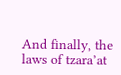And finally, the laws of tzara’at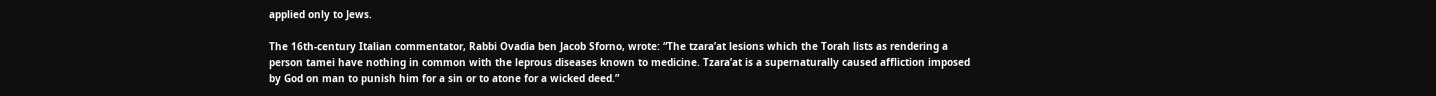applied only to Jews.

The 16th-century Italian commentator, Rabbi Ovadia ben Jacob Sforno, wrote: “The tzara’at lesions which the Torah lists as rendering a person tamei have nothing in common with the leprous diseases known to medicine. Tzara’at is a supernaturally caused affliction imposed by God on man to punish him for a sin or to atone for a wicked deed.”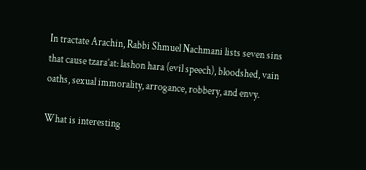In tractate Arachin, Rabbi Shmuel Nachmani lists seven sins that cause tzara’at: lashon hara (evil speech), bloodshed, vain oaths, sexual immorality, arrogance, robbery, and envy.

What is interesting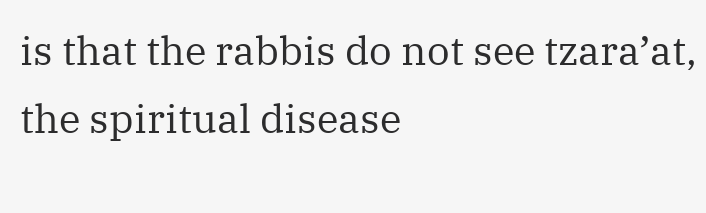is that the rabbis do not see tzara’at, the spiritual disease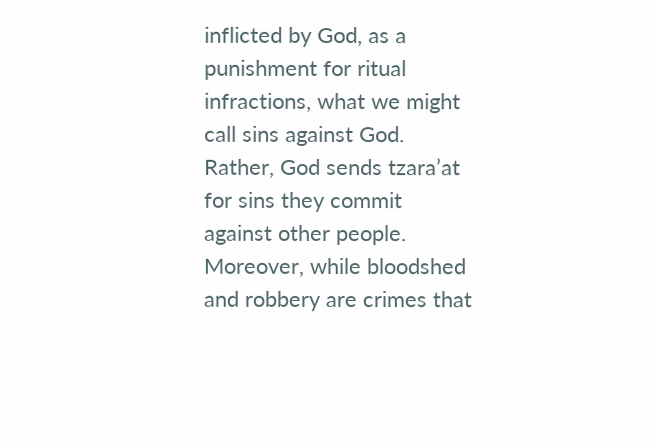inflicted by God, as a punishment for ritual infractions, what we might call sins against God. Rather, God sends tzara’at for sins they commit against other people. Moreover, while bloodshed and robbery are crimes that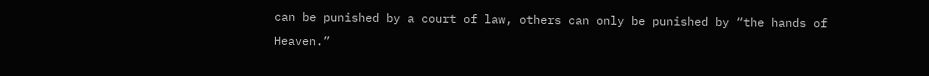can be punished by a court of law, others can only be punished by “the hands of Heaven.”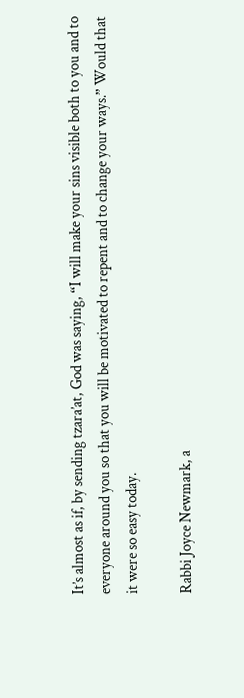It’s almost as if, by sending tzara’at, God was saying, “I will make your sins visible both to you and to everyone around you so that you will be motivated to repent and to change your ways.” Would that it were so easy today.

Rabbi Joyce Newmark, a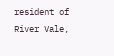resident of River Vale,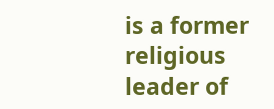is a former religious leader of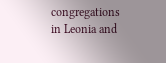congregations in Leonia and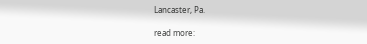Lancaster, Pa.

read more: